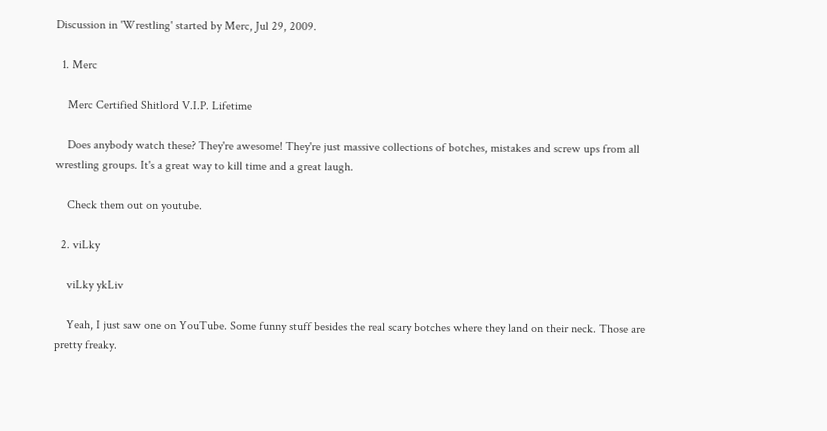Discussion in 'Wrestling' started by Merc, Jul 29, 2009.

  1. Merc

    Merc Certified Shitlord V.I.P. Lifetime

    Does anybody watch these? They're awesome! They're just massive collections of botches, mistakes and screw ups from all wrestling groups. It's a great way to kill time and a great laugh.

    Check them out on youtube.

  2. viLky

    viLky ykLiv

    Yeah, I just saw one on YouTube. Some funny stuff besides the real scary botches where they land on their neck. Those are pretty freaky.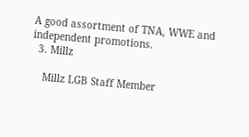A good assortment of TNA, WWE and independent promotions.
  3. Millz

    Millz LGB Staff Member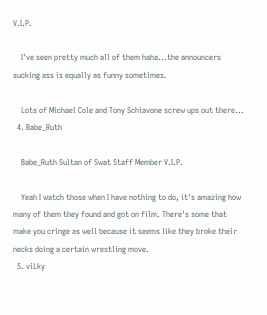V.I.P.

    I've seen pretty much all of them haha...the announcers sucking ass is equally as funny sometimes.

    Lots of Michael Cole and Tony Schiavone screw ups out there...
  4. Babe_Ruth

    Babe_Ruth Sultan of Swat Staff Member V.I.P.

    Yeah I watch those when I have nothing to do, it's amazing how many of them they found and got on film. There's some that make you cringe as well because it seems like they broke their necks doing a certain wrestling move.
  5. viLky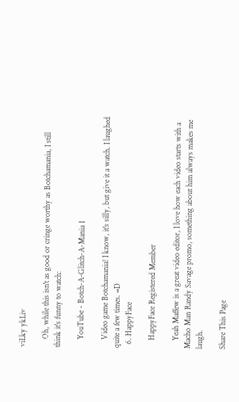viLky ykLiv

    Oh, while this isn't as good or cringe worthy as Botchamania, I still think it's funny to watch:

    YouTube - Botch-A-Glitch-A-Mania 1

    Video game Botchamania! I know, it's silly, but give it a watch. I laughed quite a few times. =D
  6. HappyFace

    HappyFace Registered Member

    Yeah Maffew is a great video editor, I love how each video starts with a Macho Man Randy Savage promo, something about him always makes me laugh.

Share This Page